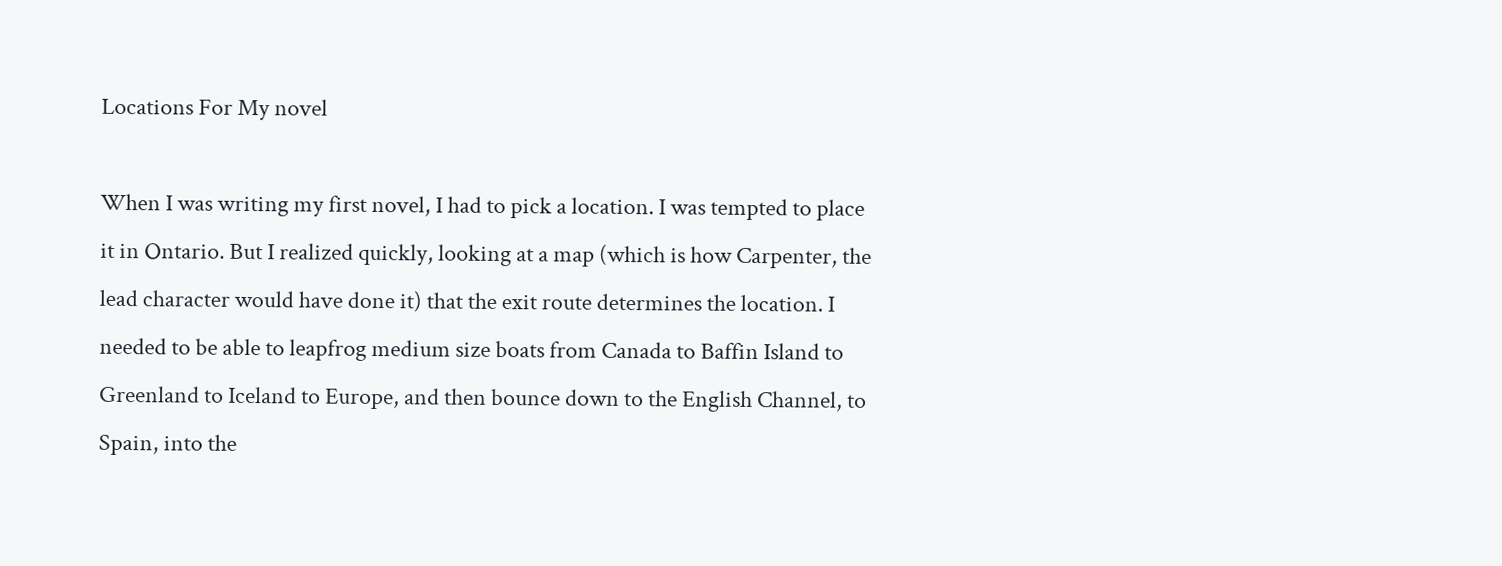Locations For My novel

When I was writing my first novel, I had to pick a location. I was tempted to place it in Ontario. But I realized quickly, looking at a map (which is how Carpenter, the lead character would have done it) that the exit route determines the location. I needed to be able to leapfrog medium size boats from Canada to Baffin Island to Greenland to Iceland to Europe, and then bounce down to the English Channel, to Spain, into the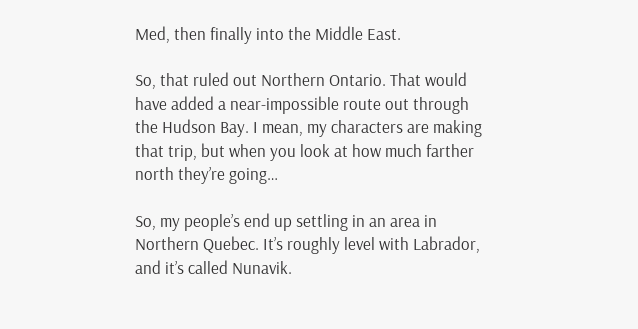Med, then finally into the Middle East.

So, that ruled out Northern Ontario. That would have added a near-impossible route out through the Hudson Bay. I mean, my characters are making that trip, but when you look at how much farther north they’re going…

So, my people’s end up settling in an area in Northern Quebec. It’s roughly level with Labrador, and it’s called Nunavik.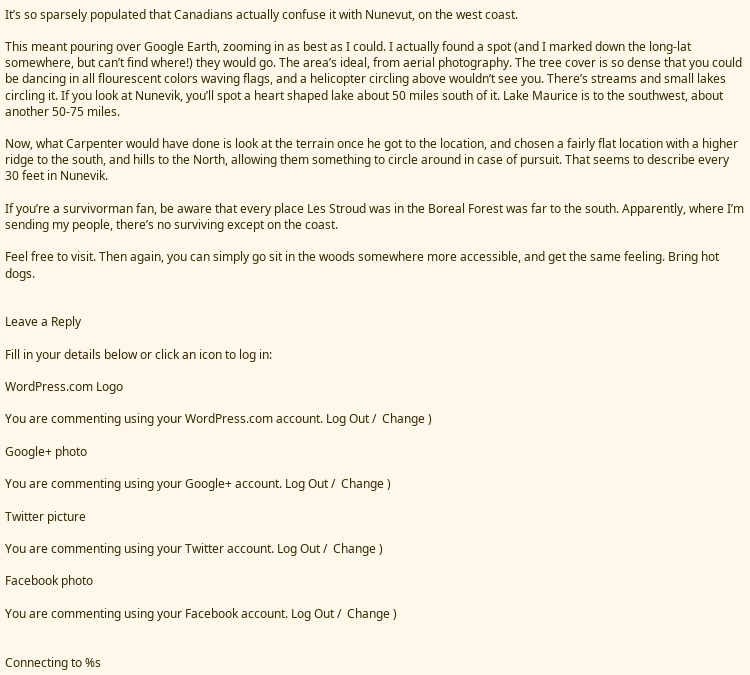It’s so sparsely populated that Canadians actually confuse it with Nunevut, on the west coast.

This meant pouring over Google Earth, zooming in as best as I could. I actually found a spot (and I marked down the long-lat somewhere, but can’t find where!) they would go. The area’s ideal, from aerial photography. The tree cover is so dense that you could be dancing in all flourescent colors waving flags, and a helicopter circling above wouldn’t see you. There’s streams and small lakes circling it. If you look at Nunevik, you’ll spot a heart shaped lake about 50 miles south of it. Lake Maurice is to the southwest, about another 50-75 miles.

Now, what Carpenter would have done is look at the terrain once he got to the location, and chosen a fairly flat location with a higher ridge to the south, and hills to the North, allowing them something to circle around in case of pursuit. That seems to describe every 30 feet in Nunevik.

If you’re a survivorman fan, be aware that every place Les Stroud was in the Boreal Forest was far to the south. Apparently, where I’m sending my people, there’s no surviving except on the coast.

Feel free to visit. Then again, you can simply go sit in the woods somewhere more accessible, and get the same feeling. Bring hot dogs.


Leave a Reply

Fill in your details below or click an icon to log in:

WordPress.com Logo

You are commenting using your WordPress.com account. Log Out /  Change )

Google+ photo

You are commenting using your Google+ account. Log Out /  Change )

Twitter picture

You are commenting using your Twitter account. Log Out /  Change )

Facebook photo

You are commenting using your Facebook account. Log Out /  Change )


Connecting to %s